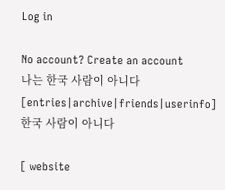Log in

No account? Create an account
나는 한국 사람이 아니다 [entries|archive|friends|userinfo]
한국 사람이 아니다

[ website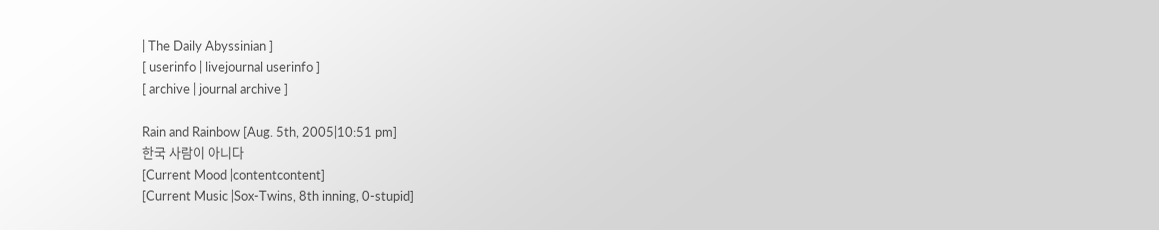| The Daily Abyssinian ]
[ userinfo | livejournal userinfo ]
[ archive | journal archive ]

Rain and Rainbow [Aug. 5th, 2005|10:51 pm]
한국 사람이 아니다
[Current Mood |contentcontent]
[Current Music |Sox-Twins, 8th inning, 0-stupid]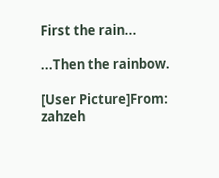First the rain...

...Then the rainbow.

[User Picture]From: zahzeh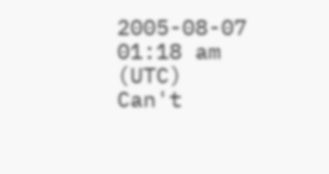2005-08-07 01:18 am (UTC)
Can't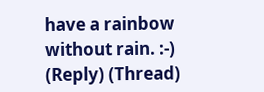have a rainbow without rain. :-)
(Reply) (Thread)